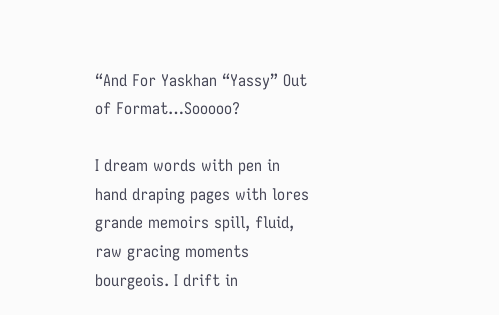“And For Yaskhan “Yassy” Out of Format…Sooooo?

I dream words with pen in hand draping pages with lores grande memoirs spill, fluid, raw gracing moments bourgeois. I drift in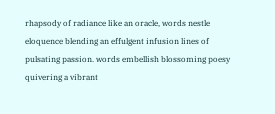rhapsody of radiance like an oracle, words nestle eloquence blending an effulgent infusion lines of pulsating passion. words embellish blossoming poesy quivering a vibrant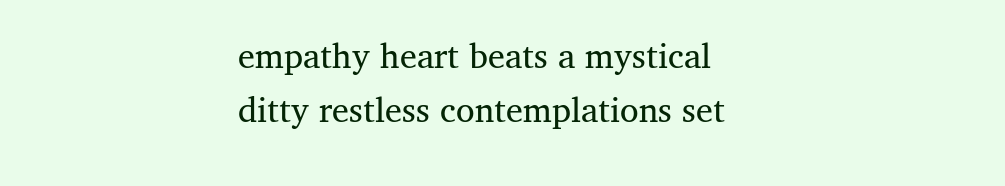empathy heart beats a mystical ditty restless contemplations set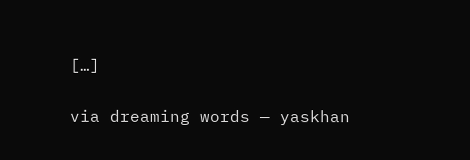[…]

via dreaming words — yaskhan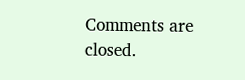Comments are closed.